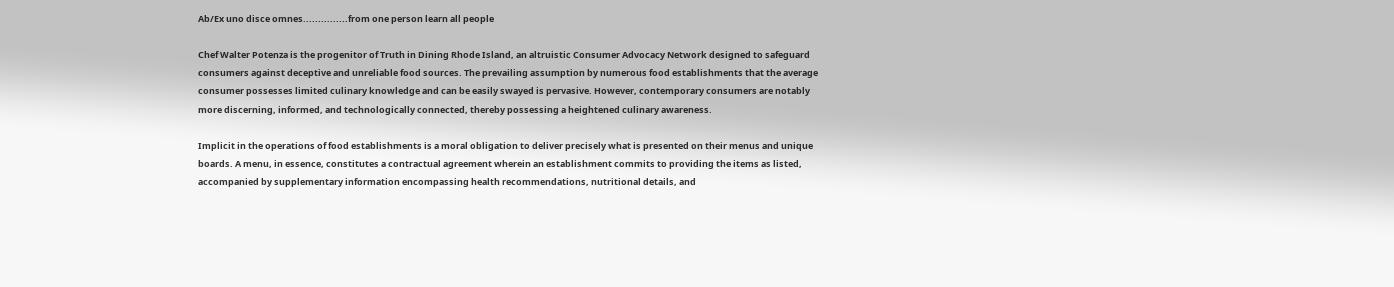Ab/Ex uno disce omnes...............from one person learn all people

Chef Walter Potenza is the progenitor of Truth in Dining Rhode Island, an altruistic Consumer Advocacy Network designed to safeguard consumers against deceptive and unreliable food sources. The prevailing assumption by numerous food establishments that the average consumer possesses limited culinary knowledge and can be easily swayed is pervasive. However, contemporary consumers are notably more discerning, informed, and technologically connected, thereby possessing a heightened culinary awareness.

Implicit in the operations of food establishments is a moral obligation to deliver precisely what is presented on their menus and unique boards. A menu, in essence, constitutes a contractual agreement wherein an establishment commits to providing the items as listed, accompanied by supplementary information encompassing health recommendations, nutritional details, and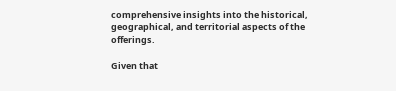comprehensive insights into the historical, geographical, and territorial aspects of the offerings.

Given that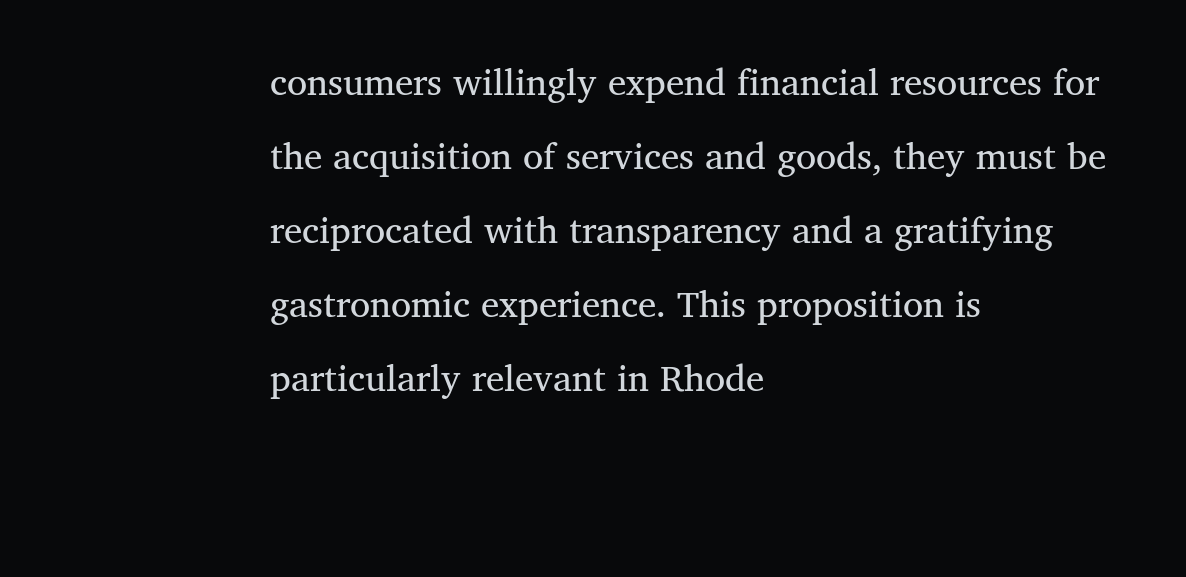consumers willingly expend financial resources for the acquisition of services and goods, they must be reciprocated with transparency and a gratifying gastronomic experience. This proposition is particularly relevant in Rhode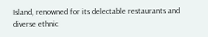Island, renowned for its delectable restaurants and diverse ethnic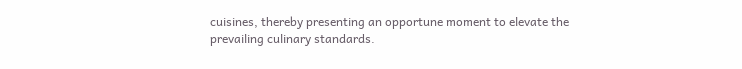cuisines, thereby presenting an opportune moment to elevate the prevailing culinary standards.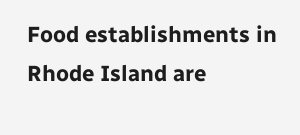Food establishments in Rhode Island are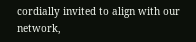cordially invited to align with our network,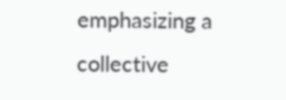emphasizing a collective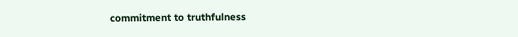commitment to truthfulness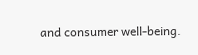and consumer well-being.